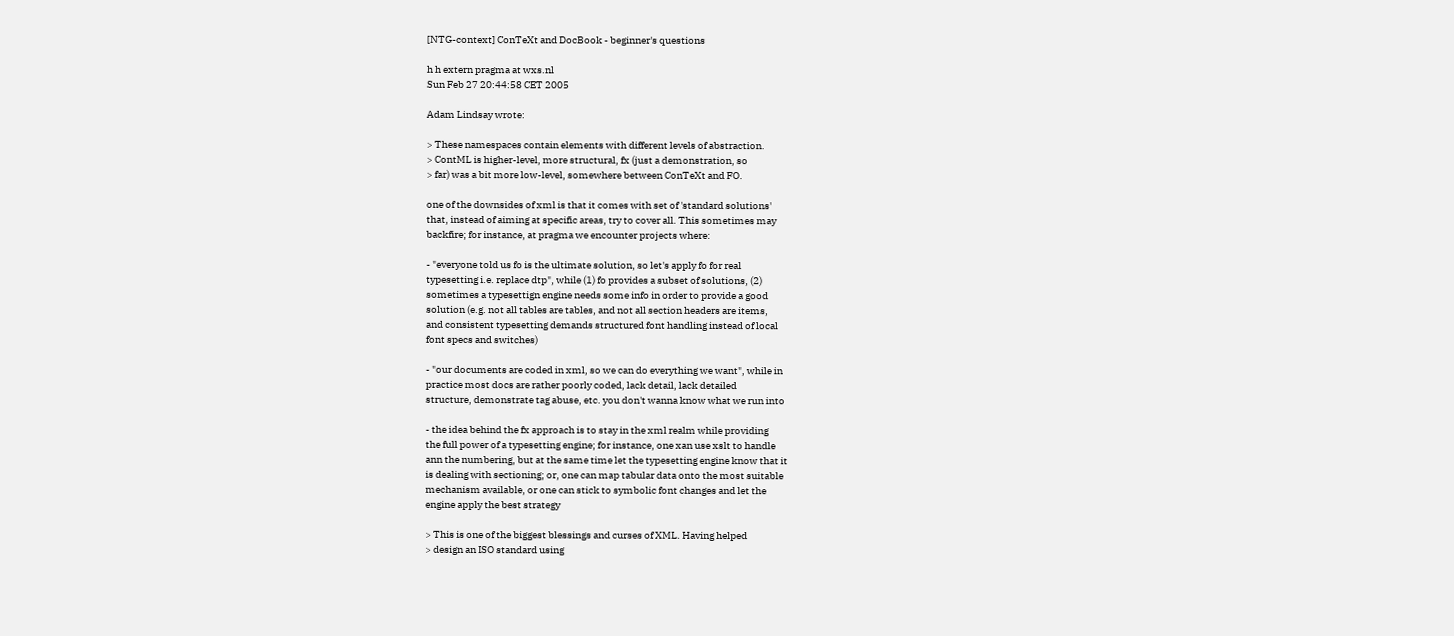[NTG-context] ConTeXt and DocBook - beginner's questions

h h extern pragma at wxs.nl
Sun Feb 27 20:44:58 CET 2005

Adam Lindsay wrote:

> These namespaces contain elements with different levels of abstraction.
> ContML is higher-level, more structural, fx (just a demonstration, so
> far) was a bit more low-level, somewhere between ConTeXt and FO.

one of the downsides of xml is that it comes with set of 'standard solutions'
that, instead of aiming at specific areas, try to cover all. This sometimes may
backfire; for instance, at pragma we encounter projects where:

- "everyone told us fo is the ultimate solution, so let's apply fo for real
typesetting i.e. replace dtp", while (1) fo provides a subset of solutions, (2)
sometimes a typesettign engine needs some info in order to provide a good
solution (e.g. not all tables are tables, and not all section headers are items,
and consistent typesetting demands structured font handling instead of local
font specs and switches)

- "our documents are coded in xml, so we can do everything we want", while in
practice most docs are rather poorly coded, lack detail, lack detailed
structure, demonstrate tag abuse, etc. you don't wanna know what we run into

- the idea behind the fx approach is to stay in the xml realm while providing
the full power of a typesetting engine; for instance, one xan use xslt to handle
ann the numbering, but at the same time let the typesetting engine know that it
is dealing with sectioning; or, one can map tabular data onto the most suitable
mechanism available, or one can stick to symbolic font changes and let the
engine apply the best strategy

> This is one of the biggest blessings and curses of XML. Having helped
> design an ISO standard using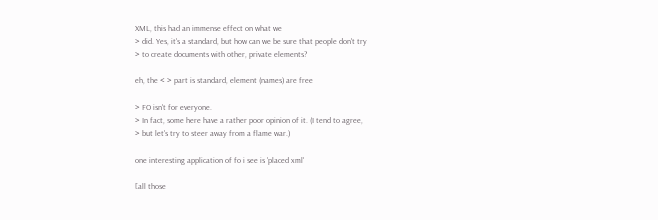XML, this had an immense effect on what we
> did. Yes, it's a standard, but how can we be sure that people don't try
> to create documents with other, private elements?

eh, the < > part is standard, element (names) are free

> FO isn't for everyone.
> In fact, some here have a rather poor opinion of it. (I tend to agree,
> but let's try to steer away from a flame war.)

one interesting application of fo i see is 'placed xml'

[all those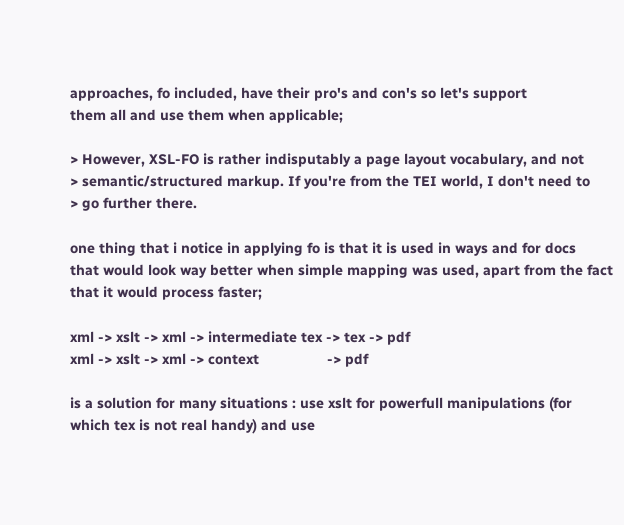approaches, fo included, have their pro's and con's so let's support
them all and use them when applicable;

> However, XSL-FO is rather indisputably a page layout vocabulary, and not
> semantic/structured markup. If you're from the TEI world, I don't need to
> go further there.

one thing that i notice in applying fo is that it is used in ways and for docs
that would look way better when simple mapping was used, apart from the fact
that it would process faster;

xml -> xslt -> xml -> intermediate tex -> tex -> pdf
xml -> xslt -> xml -> context                 -> pdf

is a solution for many situations : use xslt for powerfull manipulations (for
which tex is not real handy) and use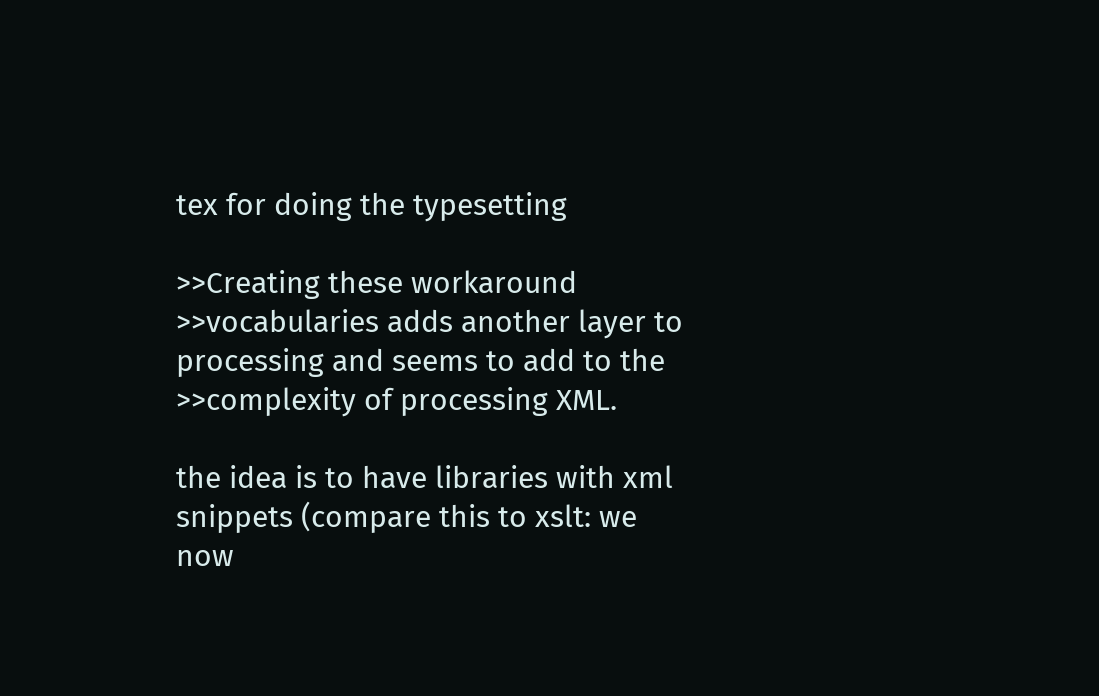tex for doing the typesetting

>>Creating these workaround
>>vocabularies adds another layer to processing and seems to add to the
>>complexity of processing XML.

the idea is to have libraries with xml snippets (compare this to xslt: we now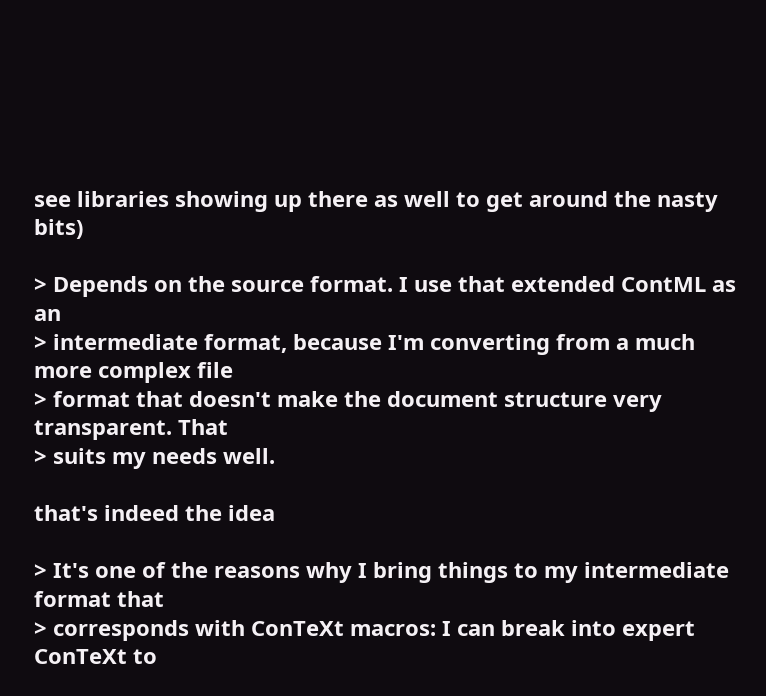see libraries showing up there as well to get around the nasty bits)

> Depends on the source format. I use that extended ContML as an
> intermediate format, because I'm converting from a much more complex file
> format that doesn't make the document structure very transparent. That
> suits my needs well.

that's indeed the idea

> It's one of the reasons why I bring things to my intermediate format that
> corresponds with ConTeXt macros: I can break into expert ConTeXt to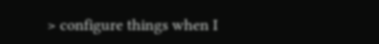> configure things when I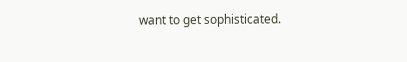want to get sophisticated.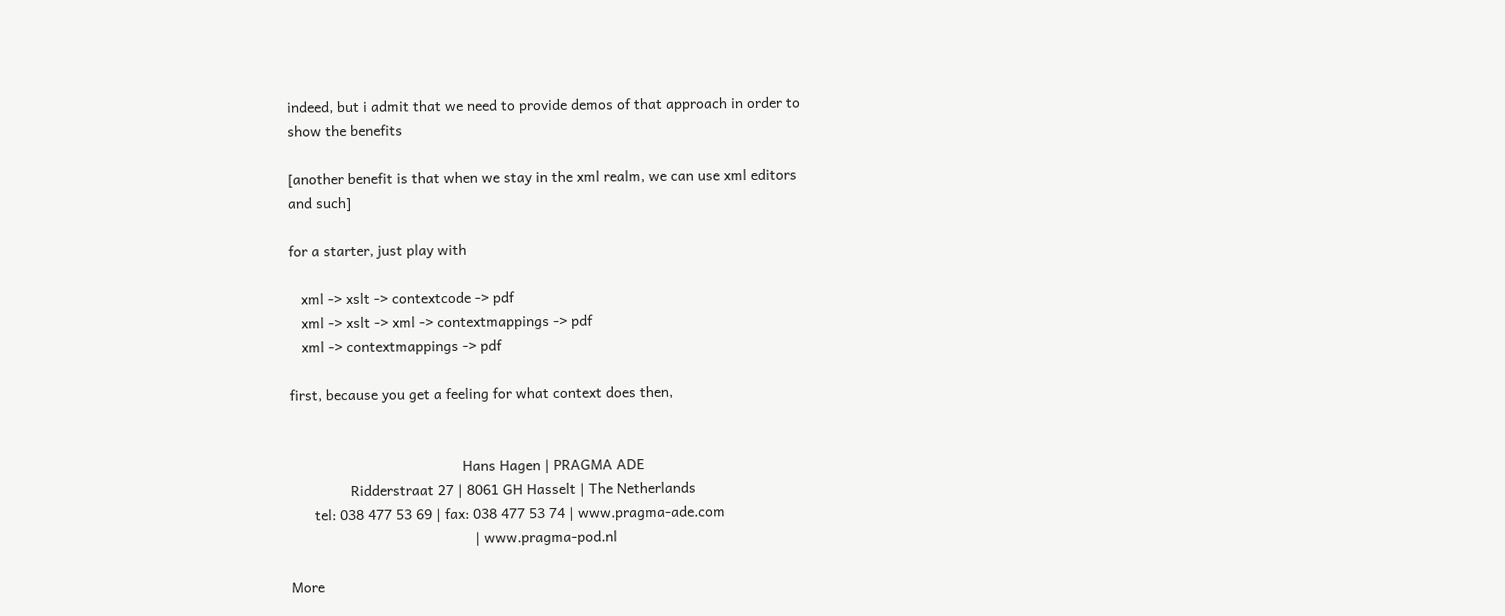indeed, but i admit that we need to provide demos of that approach in order to
show the benefits

[another benefit is that when we stay in the xml realm, we can use xml editors
and such]

for a starter, just play with

   xml -> xslt -> contextcode -> pdf
   xml -> xslt -> xml -> contextmappings -> pdf
   xml -> contextmappings -> pdf

first, because you get a feeling for what context does then,


                                           Hans Hagen | PRAGMA ADE
               Ridderstraat 27 | 8061 GH Hasselt | The Netherlands
      tel: 038 477 53 69 | fax: 038 477 53 74 | www.pragma-ade.com
                                              | www.pragma-pod.nl

More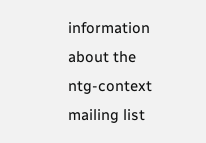information about the ntg-context mailing list